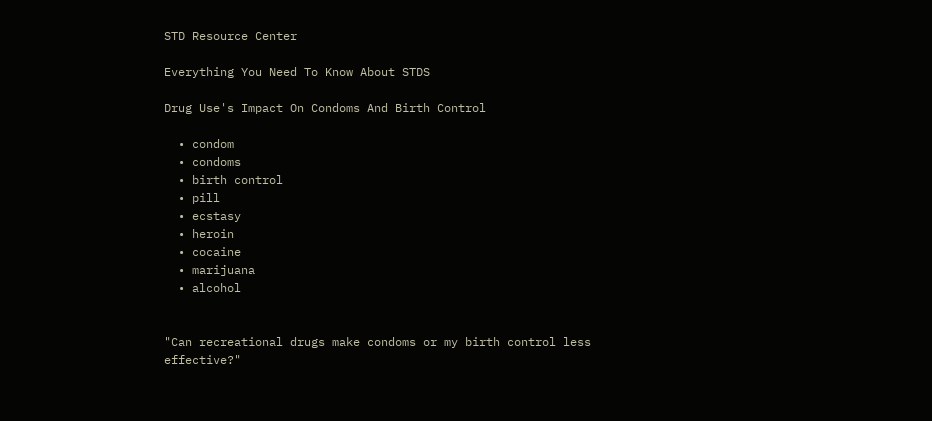STD Resource Center

Everything You Need To Know About STDS

Drug Use's Impact On Condoms And Birth Control

  • condom
  • condoms
  • birth control
  • pill
  • ecstasy
  • heroin
  • cocaine
  • marijuana
  • alcohol


"Can recreational drugs make condoms or my birth control less effective?"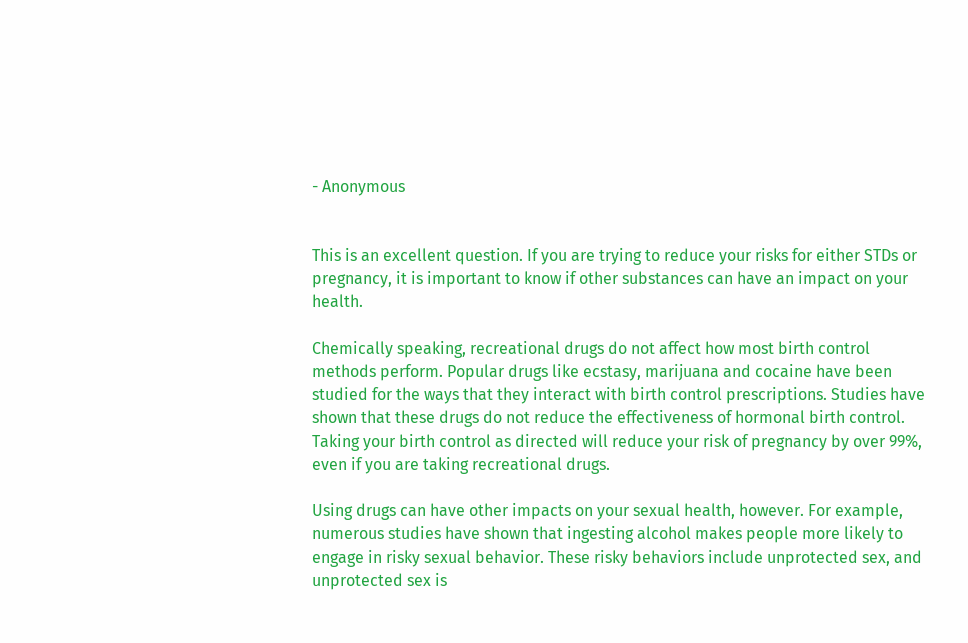- Anonymous


This is an excellent question. If you are trying to reduce your risks for either STDs or pregnancy, it is important to know if other substances can have an impact on your health.

Chemically speaking, recreational drugs do not affect how most birth control methods perform. Popular drugs like ecstasy, marijuana and cocaine have been studied for the ways that they interact with birth control prescriptions. Studies have shown that these drugs do not reduce the effectiveness of hormonal birth control. Taking your birth control as directed will reduce your risk of pregnancy by over 99%, even if you are taking recreational drugs.

Using drugs can have other impacts on your sexual health, however. For example, numerous studies have shown that ingesting alcohol makes people more likely to engage in risky sexual behavior. These risky behaviors include unprotected sex, and unprotected sex is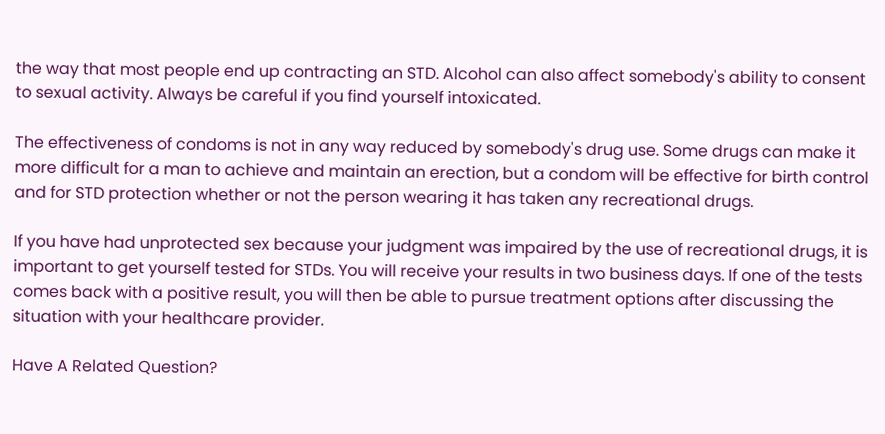the way that most people end up contracting an STD. Alcohol can also affect somebody's ability to consent to sexual activity. Always be careful if you find yourself intoxicated.

The effectiveness of condoms is not in any way reduced by somebody's drug use. Some drugs can make it more difficult for a man to achieve and maintain an erection, but a condom will be effective for birth control and for STD protection whether or not the person wearing it has taken any recreational drugs.

If you have had unprotected sex because your judgment was impaired by the use of recreational drugs, it is important to get yourself tested for STDs. You will receive your results in two business days. If one of the tests comes back with a positive result, you will then be able to pursue treatment options after discussing the situation with your healthcare provider.

Have A Related Question?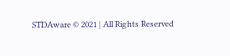STDAware © 2021 | All Rights Reserved